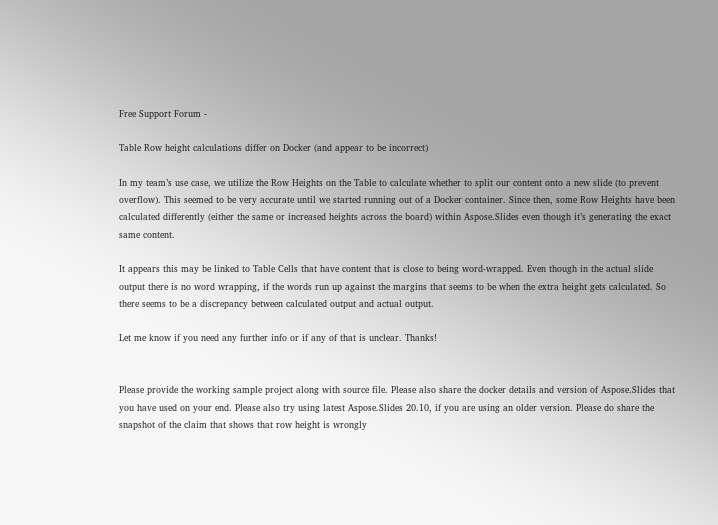Free Support Forum -

Table Row height calculations differ on Docker (and appear to be incorrect)

In my team’s use case, we utilize the Row Heights on the Table to calculate whether to split our content onto a new slide (to prevent overflow). This seemed to be very accurate until we started running out of a Docker container. Since then, some Row Heights have been calculated differently (either the same or increased heights across the board) within Aspose.Slides even though it’s generating the exact same content.

It appears this may be linked to Table Cells that have content that is close to being word-wrapped. Even though in the actual slide output there is no word wrapping, if the words run up against the margins that seems to be when the extra height gets calculated. So there seems to be a discrepancy between calculated output and actual output.

Let me know if you need any further info or if any of that is unclear. Thanks!


Please provide the working sample project along with source file. Please also share the docker details and version of Aspose.Slides that you have used on your end. Please also try using latest Aspose.Slides 20.10, if you are using an older version. Please do share the snapshot of the claim that shows that row height is wrongly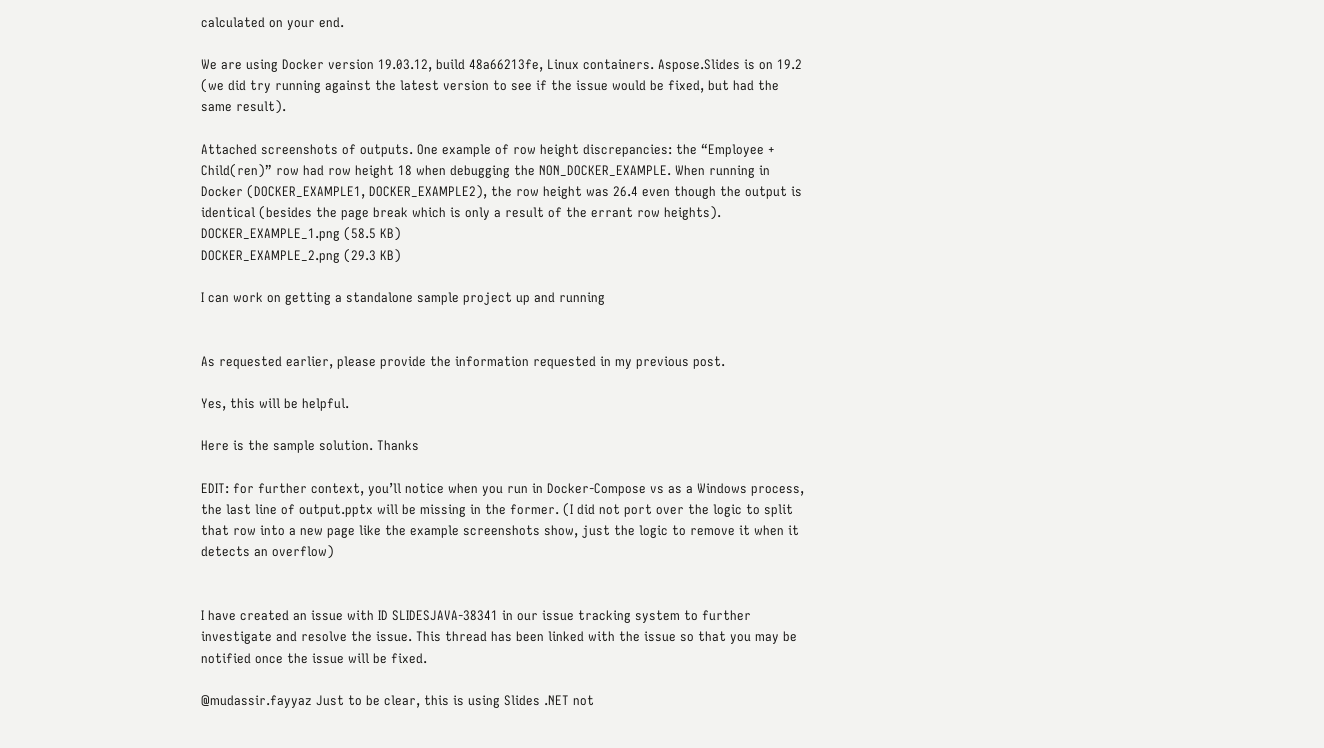calculated on your end.

We are using Docker version 19.03.12, build 48a66213fe, Linux containers. Aspose.Slides is on 19.2 (we did try running against the latest version to see if the issue would be fixed, but had the same result).

Attached screenshots of outputs. One example of row height discrepancies: the “Employee + Child(ren)” row had row height 18 when debugging the NON_DOCKER_EXAMPLE. When running in Docker (DOCKER_EXAMPLE1, DOCKER_EXAMPLE2), the row height was 26.4 even though the output is identical (besides the page break which is only a result of the errant row heights). DOCKER_EXAMPLE_1.png (58.5 KB)
DOCKER_EXAMPLE_2.png (29.3 KB)

I can work on getting a standalone sample project up and running


As requested earlier, please provide the information requested in my previous post.

Yes, this will be helpful.

Here is the sample solution. Thanks

EDIT: for further context, you’ll notice when you run in Docker-Compose vs as a Windows process, the last line of output.pptx will be missing in the former. (I did not port over the logic to split that row into a new page like the example screenshots show, just the logic to remove it when it detects an overflow)


I have created an issue with ID SLIDESJAVA-38341 in our issue tracking system to further investigate and resolve the issue. This thread has been linked with the issue so that you may be notified once the issue will be fixed.

@mudassir.fayyaz Just to be clear, this is using Slides .NET not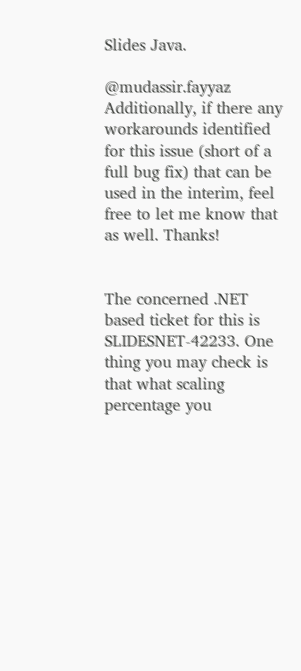Slides Java.

@mudassir.fayyaz Additionally, if there any workarounds identified for this issue (short of a full bug fix) that can be used in the interim, feel free to let me know that as well. Thanks!


The concerned .NET based ticket for this is SLIDESNET-42233. One thing you may check is that what scaling percentage you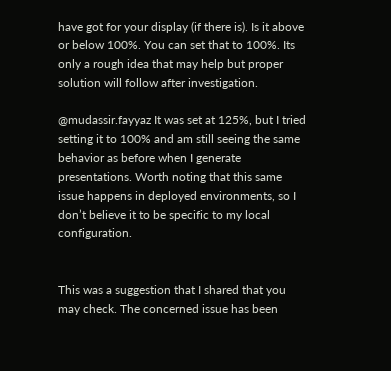have got for your display (if there is). Is it above or below 100%. You can set that to 100%. Its only a rough idea that may help but proper solution will follow after investigation.

@mudassir.fayyaz It was set at 125%, but I tried setting it to 100% and am still seeing the same behavior as before when I generate presentations. Worth noting that this same issue happens in deployed environments, so I don’t believe it to be specific to my local configuration.


This was a suggestion that I shared that you may check. The concerned issue has been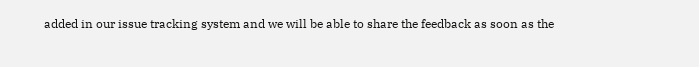added in our issue tracking system and we will be able to share the feedback as soon as the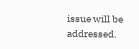issue will be addressed.